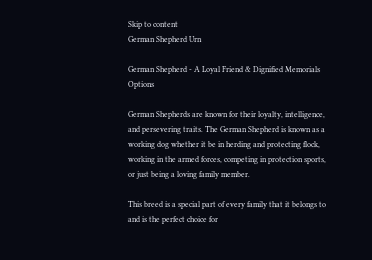Skip to content
German Shepherd Urn

German Shepherd - A Loyal Friend & Dignified Memorials Options

German Shepherds are known for their loyalty, intelligence, and persevering traits. The German Shepherd is known as a working dog whether it be in herding and protecting flock, working in the armed forces, competing in protection sports, or just being a loving family member.

This breed is a special part of every family that it belongs to and is the perfect choice for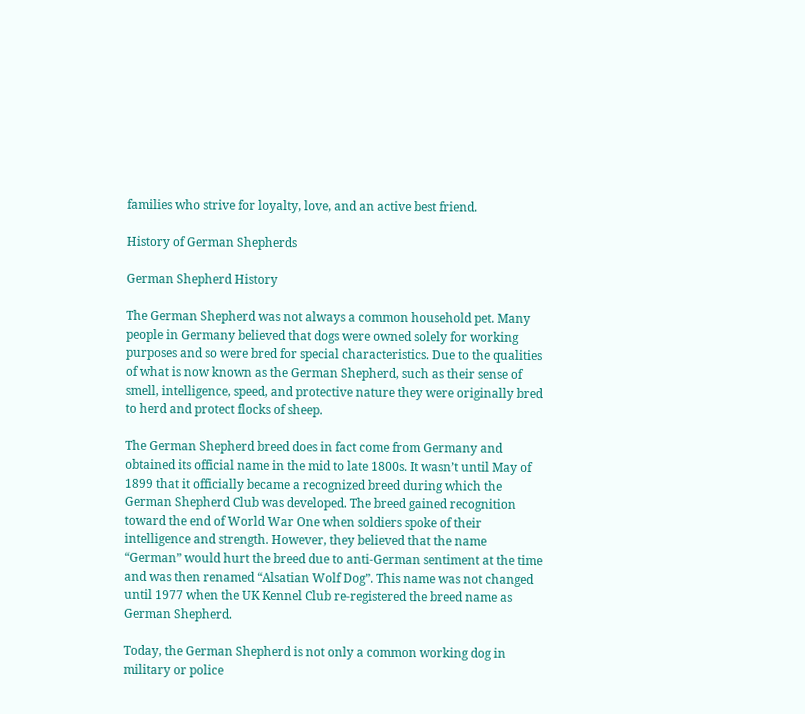families who strive for loyalty, love, and an active best friend.

History of German Shepherds

German Shepherd History

The German Shepherd was not always a common household pet. Many people in Germany believed that dogs were owned solely for working purposes and so were bred for special characteristics. Due to the qualities of what is now known as the German Shepherd, such as their sense of smell, intelligence, speed, and protective nature they were originally bred to herd and protect flocks of sheep.

The German Shepherd breed does in fact come from Germany and obtained its official name in the mid to late 1800s. It wasn’t until May of 1899 that it officially became a recognized breed during which the German Shepherd Club was developed. The breed gained recognition toward the end of World War One when soldiers spoke of their intelligence and strength. However, they believed that the name “German” would hurt the breed due to anti-German sentiment at the time and was then renamed “Alsatian Wolf Dog”. This name was not changed until 1977 when the UK Kennel Club re-registered the breed name as German Shepherd.

Today, the German Shepherd is not only a common working dog in military or police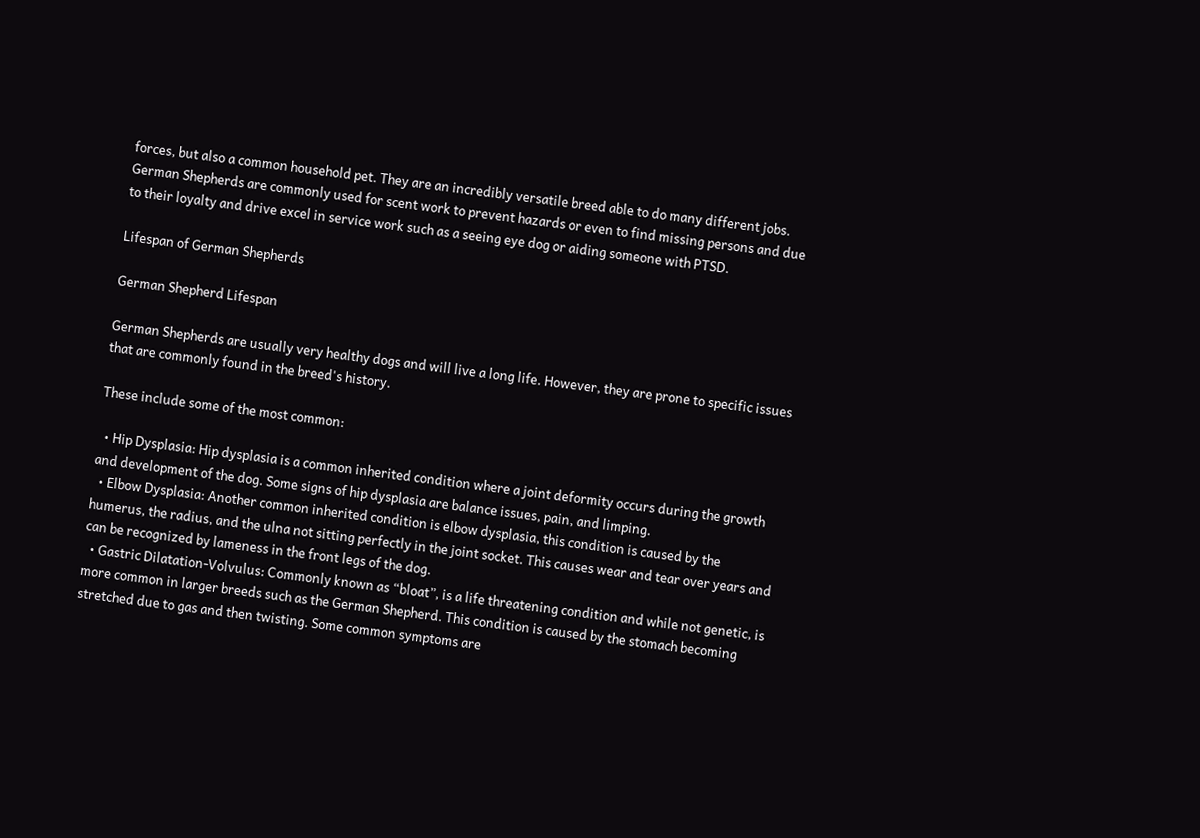forces, but also a common household pet. They are an incredibly versatile breed able to do many different jobs. German Shepherds are commonly used for scent work to prevent hazards or even to find missing persons and due to their loyalty and drive excel in service work such as a seeing eye dog or aiding someone with PTSD.

Lifespan of German Shepherds

German Shepherd Lifespan

German Shepherds are usually very healthy dogs and will live a long life. However, they are prone to specific issues that are commonly found in the breed's history.

These include some of the most common:

  • Hip Dysplasia: Hip dysplasia is a common inherited condition where a joint deformity occurs during the growth and development of the dog. Some signs of hip dysplasia are balance issues, pain, and limping.
  • Elbow Dysplasia: Another common inherited condition is elbow dysplasia, this condition is caused by the humerus, the radius, and the ulna not sitting perfectly in the joint socket. This causes wear and tear over years and can be recognized by lameness in the front legs of the dog.
  • Gastric Dilatation-Volvulus: Commonly known as “bloat”, is a life threatening condition and while not genetic, is more common in larger breeds such as the German Shepherd. This condition is caused by the stomach becoming stretched due to gas and then twisting. Some common symptoms are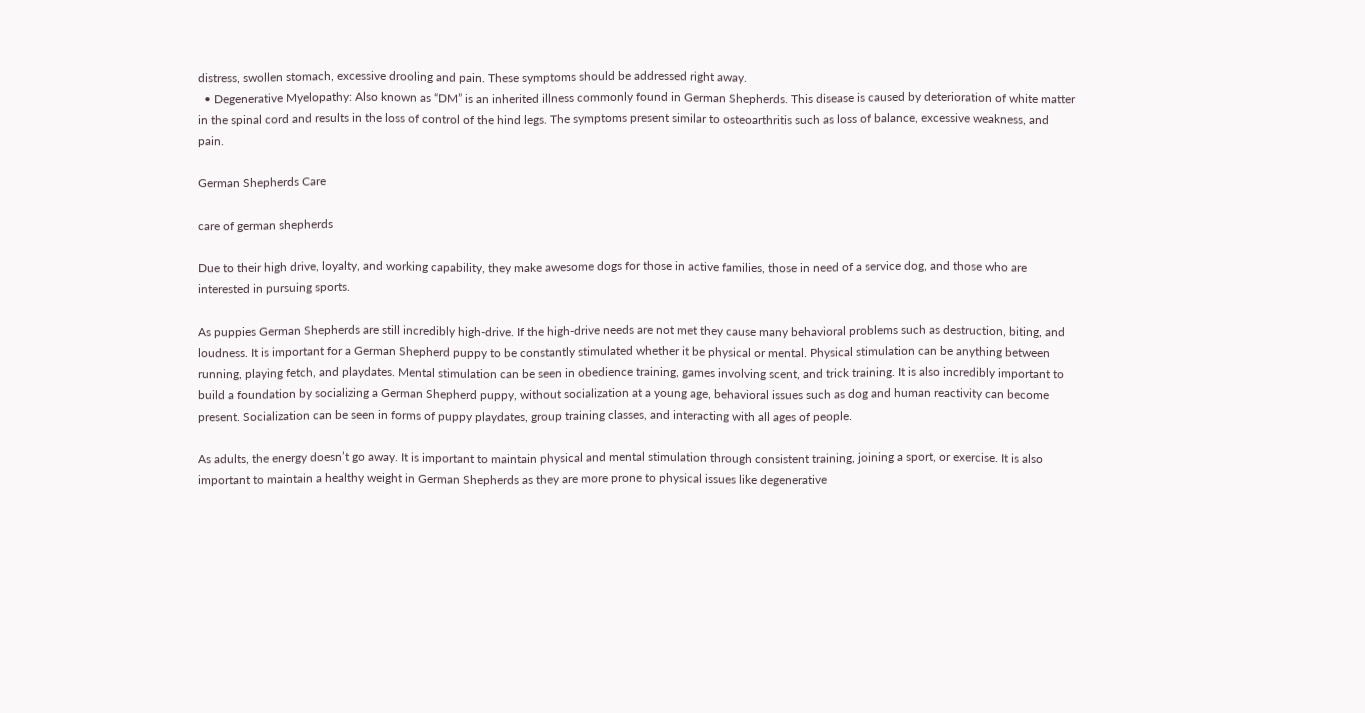distress, swollen stomach, excessive drooling and pain. These symptoms should be addressed right away.
  • Degenerative Myelopathy: Also known as “DM” is an inherited illness commonly found in German Shepherds. This disease is caused by deterioration of white matter in the spinal cord and results in the loss of control of the hind legs. The symptoms present similar to osteoarthritis such as loss of balance, excessive weakness, and pain.

German Shepherds Care

care of german shepherds

Due to their high drive, loyalty, and working capability, they make awesome dogs for those in active families, those in need of a service dog, and those who are interested in pursuing sports.

As puppies German Shepherds are still incredibly high-drive. If the high-drive needs are not met they cause many behavioral problems such as destruction, biting, and loudness. It is important for a German Shepherd puppy to be constantly stimulated whether it be physical or mental. Physical stimulation can be anything between running, playing fetch, and playdates. Mental stimulation can be seen in obedience training, games involving scent, and trick training. It is also incredibly important to build a foundation by socializing a German Shepherd puppy, without socialization at a young age, behavioral issues such as dog and human reactivity can become present. Socialization can be seen in forms of puppy playdates, group training classes, and interacting with all ages of people.

As adults, the energy doesn’t go away. It is important to maintain physical and mental stimulation through consistent training, joining a sport, or exercise. It is also important to maintain a healthy weight in German Shepherds as they are more prone to physical issues like degenerative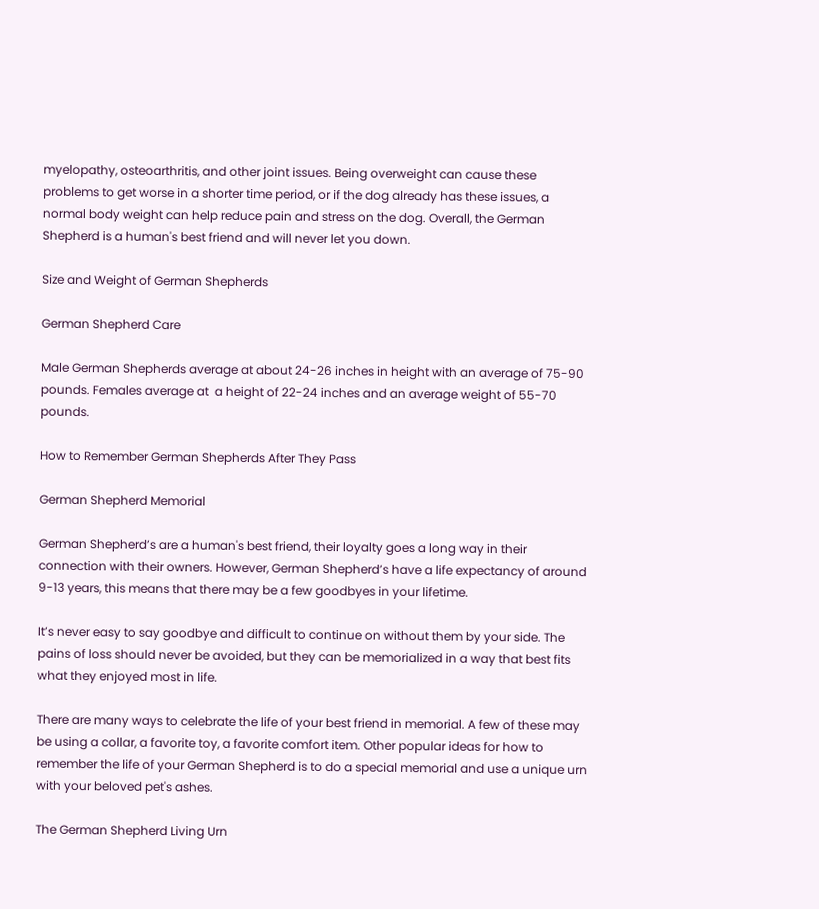myelopathy, osteoarthritis, and other joint issues. Being overweight can cause these problems to get worse in a shorter time period, or if the dog already has these issues, a normal body weight can help reduce pain and stress on the dog. Overall, the German Shepherd is a human's best friend and will never let you down.

Size and Weight of German Shepherds

German Shepherd Care

Male German Shepherds average at about 24-26 inches in height with an average of 75-90 pounds. Females average at  a height of 22-24 inches and an average weight of 55-70 pounds.

How to Remember German Shepherds After They Pass

German Shepherd Memorial

German Shepherd’s are a human's best friend, their loyalty goes a long way in their connection with their owners. However, German Shepherd’s have a life expectancy of around 9-13 years, this means that there may be a few goodbyes in your lifetime.

It’s never easy to say goodbye and difficult to continue on without them by your side. The pains of loss should never be avoided, but they can be memorialized in a way that best fits what they enjoyed most in life.

There are many ways to celebrate the life of your best friend in memorial. A few of these may be using a collar, a favorite toy, a favorite comfort item. Other popular ideas for how to remember the life of your German Shepherd is to do a special memorial and use a unique urn with your beloved pet's ashes.

The German Shepherd Living Urn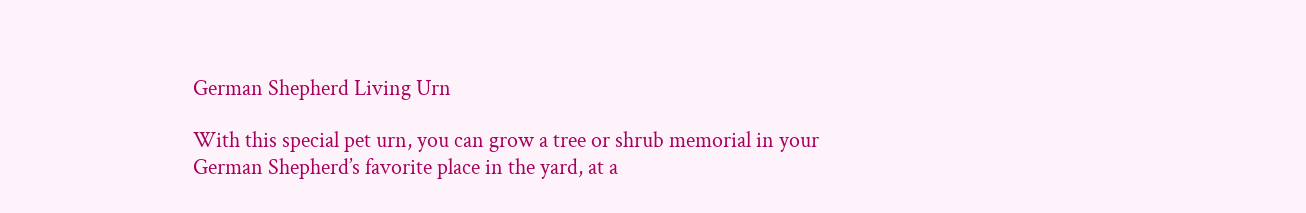German Shepherd Living Urn

With this special pet urn, you can grow a tree or shrub memorial in your German Shepherd’s favorite place in the yard, at a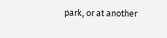park, or at another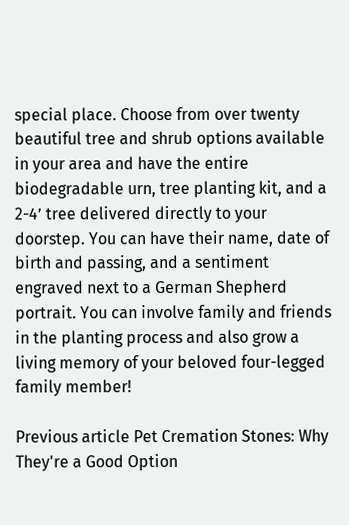special place. Choose from over twenty beautiful tree and shrub options available in your area and have the entire biodegradable urn, tree planting kit, and a 2-4’ tree delivered directly to your doorstep. You can have their name, date of birth and passing, and a sentiment engraved next to a German Shepherd portrait. You can involve family and friends in the planting process and also grow a living memory of your beloved four-legged family member!

Previous article Pet Cremation Stones: Why They're a Good Option